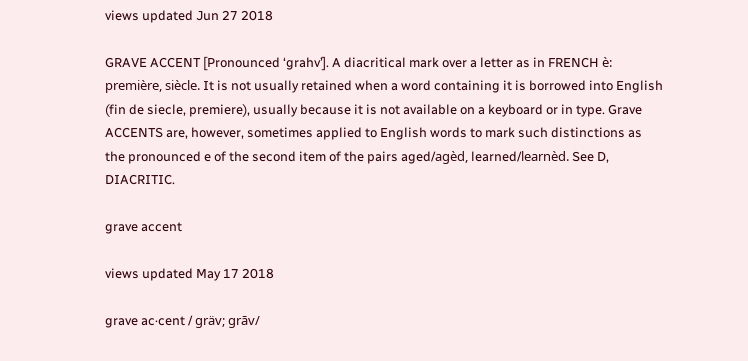views updated Jun 27 2018

GRAVE ACCENT [Pronounced ‘grahv’]. A diacritical mark over a letter as in FRENCH è: première, siècle. It is not usually retained when a word containing it is borrowed into English (fin de siecle, premiere), usually because it is not available on a keyboard or in type. Grave ACCENTS are, however, sometimes applied to English words to mark such distinctions as the pronounced e of the second item of the pairs aged/agèd, learned/learnèd. See D, DIACRITIC.

grave accent

views updated May 17 2018

grave ac·cent / gräv; grāv/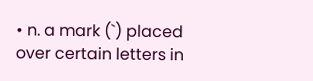• n. a mark (`) placed over certain letters in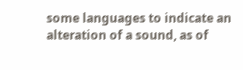some languages to indicate an alteration of a sound, as of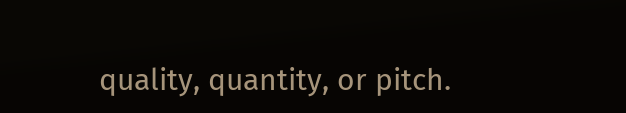quality, quantity, or pitch.